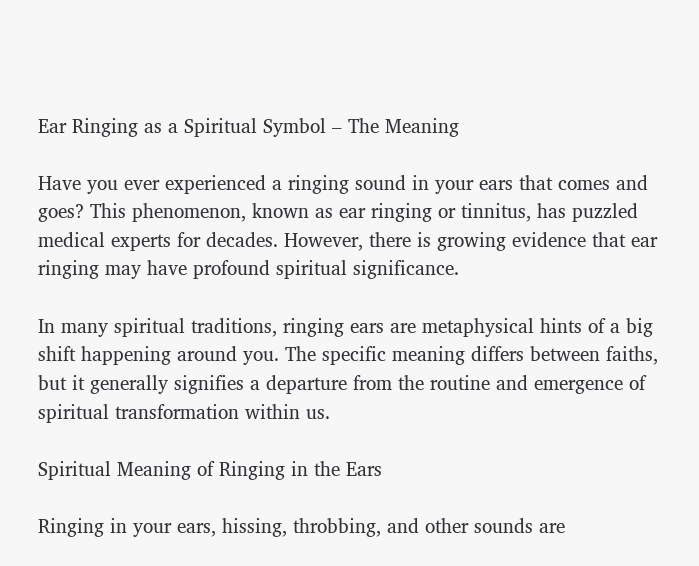Ear Ringing as a Spiritual Symbol – The Meaning

Have you ever experienced a ringing sound in your ears that comes and goes? This phenomenon, known as ear ringing or tinnitus, has puzzled medical experts for decades. However, there is growing evidence that ear ringing may have profound spiritual significance.

In many spiritual traditions, ringing ears are metaphysical hints of a big shift happening around you. The specific meaning differs between faiths, but it generally signifies a departure from the routine and emergence of spiritual transformation within us.

Spiritual Meaning of Ringing in the Ears

Ringing in your ears, hissing, throbbing, and other sounds are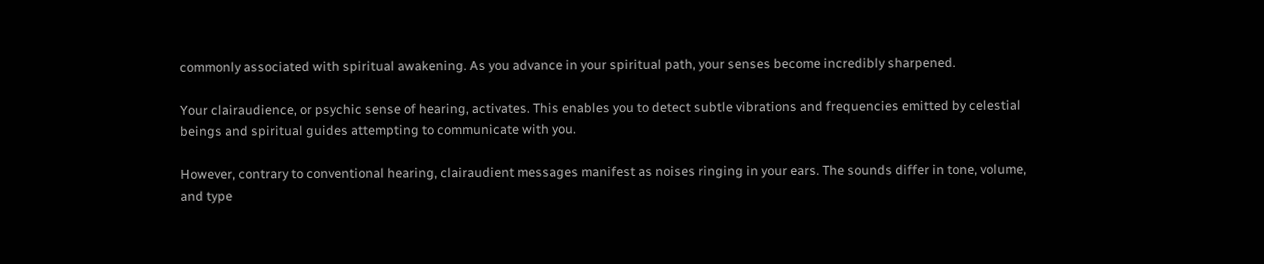commonly associated with spiritual awakening. As you advance in your spiritual path, your senses become incredibly sharpened.

Your clairaudience, or psychic sense of hearing, activates. This enables you to detect subtle vibrations and frequencies emitted by celestial beings and spiritual guides attempting to communicate with you.

However, contrary to conventional hearing, clairaudient messages manifest as noises ringing in your ears. The sounds differ in tone, volume, and type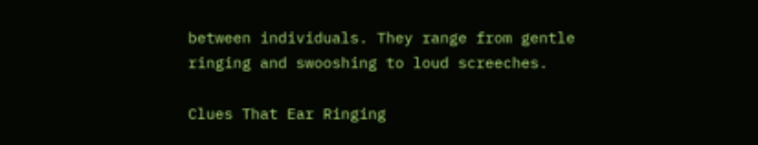between individuals. They range from gentle ringing and swooshing to loud screeches.

Clues That Ear Ringing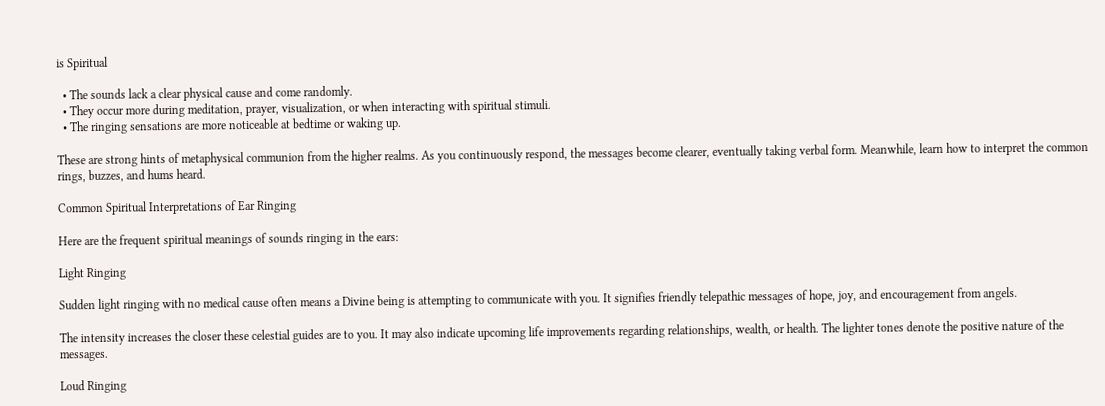is Spiritual

  • The sounds lack a clear physical cause and come randomly.
  • They occur more during meditation, prayer, visualization, or when interacting with spiritual stimuli.
  • The ringing sensations are more noticeable at bedtime or waking up.

These are strong hints of metaphysical communion from the higher realms. As you continuously respond, the messages become clearer, eventually taking verbal form. Meanwhile, learn how to interpret the common rings, buzzes, and hums heard.

Common Spiritual Interpretations of Ear Ringing

Here are the frequent spiritual meanings of sounds ringing in the ears:

Light Ringing

Sudden light ringing with no medical cause often means a Divine being is attempting to communicate with you. It signifies friendly telepathic messages of hope, joy, and encouragement from angels.

The intensity increases the closer these celestial guides are to you. It may also indicate upcoming life improvements regarding relationships, wealth, or health. The lighter tones denote the positive nature of the messages.

Loud Ringing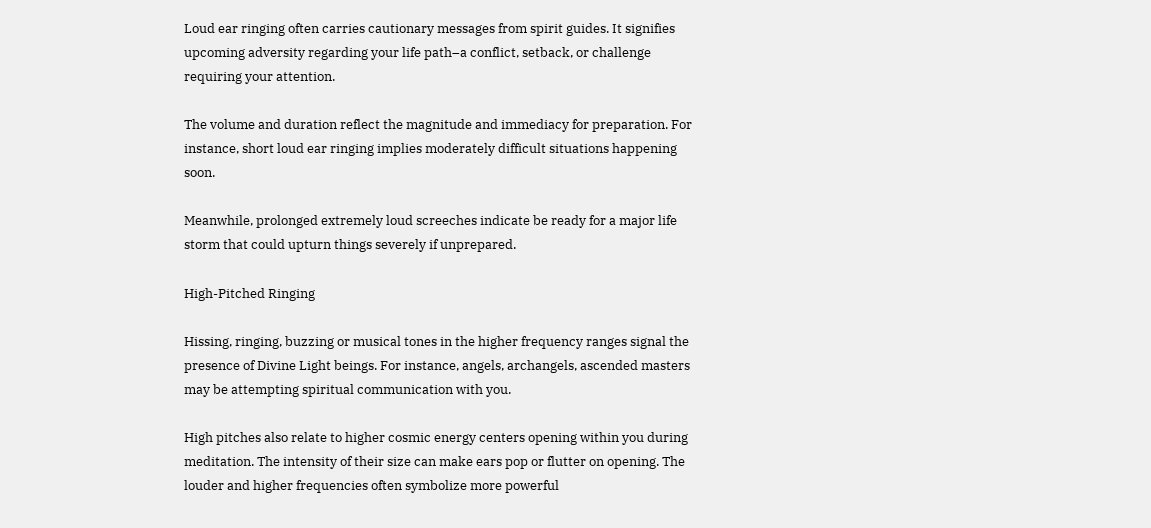Loud ear ringing often carries cautionary messages from spirit guides. It signifies upcoming adversity regarding your life path–a conflict, setback, or challenge requiring your attention.

The volume and duration reflect the magnitude and immediacy for preparation. For instance, short loud ear ringing implies moderately difficult situations happening soon.

Meanwhile, prolonged extremely loud screeches indicate be ready for a major life storm that could upturn things severely if unprepared.

High-Pitched Ringing

Hissing, ringing, buzzing or musical tones in the higher frequency ranges signal the presence of Divine Light beings. For instance, angels, archangels, ascended masters may be attempting spiritual communication with you.

High pitches also relate to higher cosmic energy centers opening within you during meditation. The intensity of their size can make ears pop or flutter on opening. The louder and higher frequencies often symbolize more powerful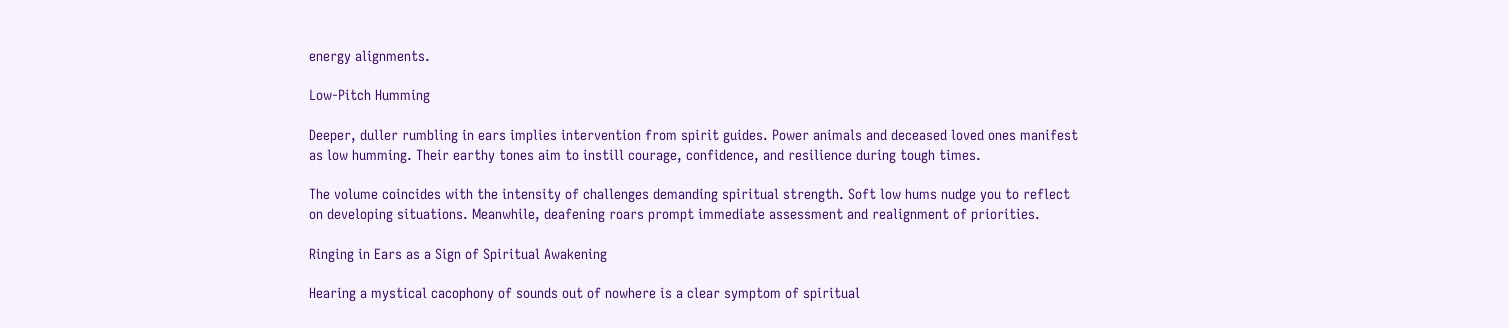energy alignments.

Low-Pitch Humming

Deeper, duller rumbling in ears implies intervention from spirit guides. Power animals and deceased loved ones manifest as low humming. Their earthy tones aim to instill courage, confidence, and resilience during tough times.

The volume coincides with the intensity of challenges demanding spiritual strength. Soft low hums nudge you to reflect on developing situations. Meanwhile, deafening roars prompt immediate assessment and realignment of priorities.

Ringing in Ears as a Sign of Spiritual Awakening

Hearing a mystical cacophony of sounds out of nowhere is a clear symptom of spiritual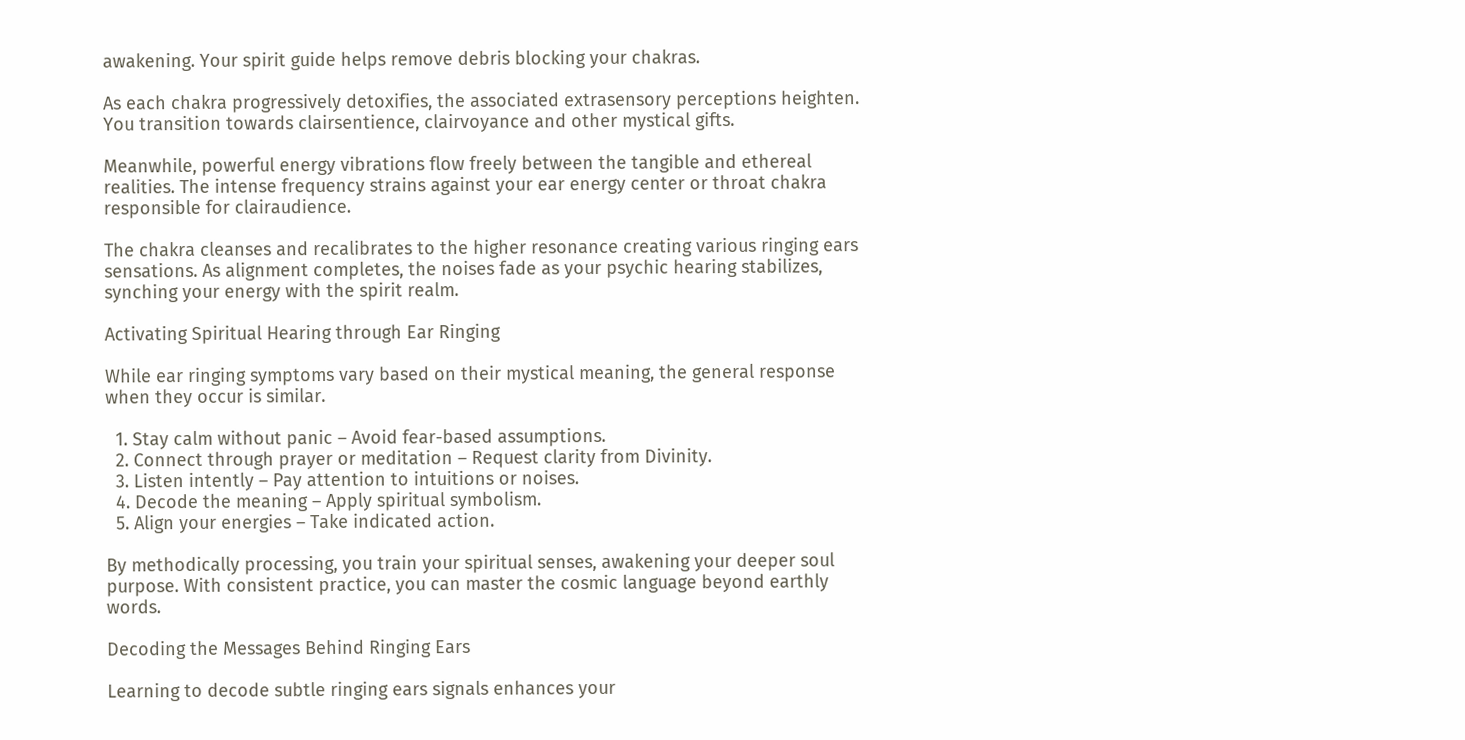awakening. Your spirit guide helps remove debris blocking your chakras.

As each chakra progressively detoxifies, the associated extrasensory perceptions heighten. You transition towards clairsentience, clairvoyance and other mystical gifts.

Meanwhile, powerful energy vibrations flow freely between the tangible and ethereal realities. The intense frequency strains against your ear energy center or throat chakra responsible for clairaudience.

The chakra cleanses and recalibrates to the higher resonance creating various ringing ears sensations. As alignment completes, the noises fade as your psychic hearing stabilizes, synching your energy with the spirit realm.

Activating Spiritual Hearing through Ear Ringing

While ear ringing symptoms vary based on their mystical meaning, the general response when they occur is similar.

  1. Stay calm without panic – Avoid fear-based assumptions.
  2. Connect through prayer or meditation – Request clarity from Divinity.
  3. Listen intently – Pay attention to intuitions or noises.
  4. Decode the meaning – Apply spiritual symbolism.
  5. Align your energies – Take indicated action.

By methodically processing, you train your spiritual senses, awakening your deeper soul purpose. With consistent practice, you can master the cosmic language beyond earthly words.

Decoding the Messages Behind Ringing Ears

Learning to decode subtle ringing ears signals enhances your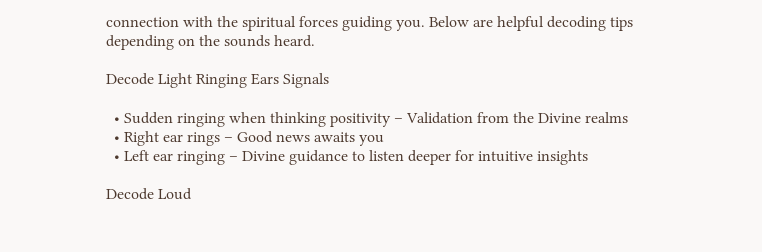connection with the spiritual forces guiding you. Below are helpful decoding tips depending on the sounds heard.

Decode Light Ringing Ears Signals

  • Sudden ringing when thinking positivity – Validation from the Divine realms
  • Right ear rings – Good news awaits you
  • Left ear ringing – Divine guidance to listen deeper for intuitive insights

Decode Loud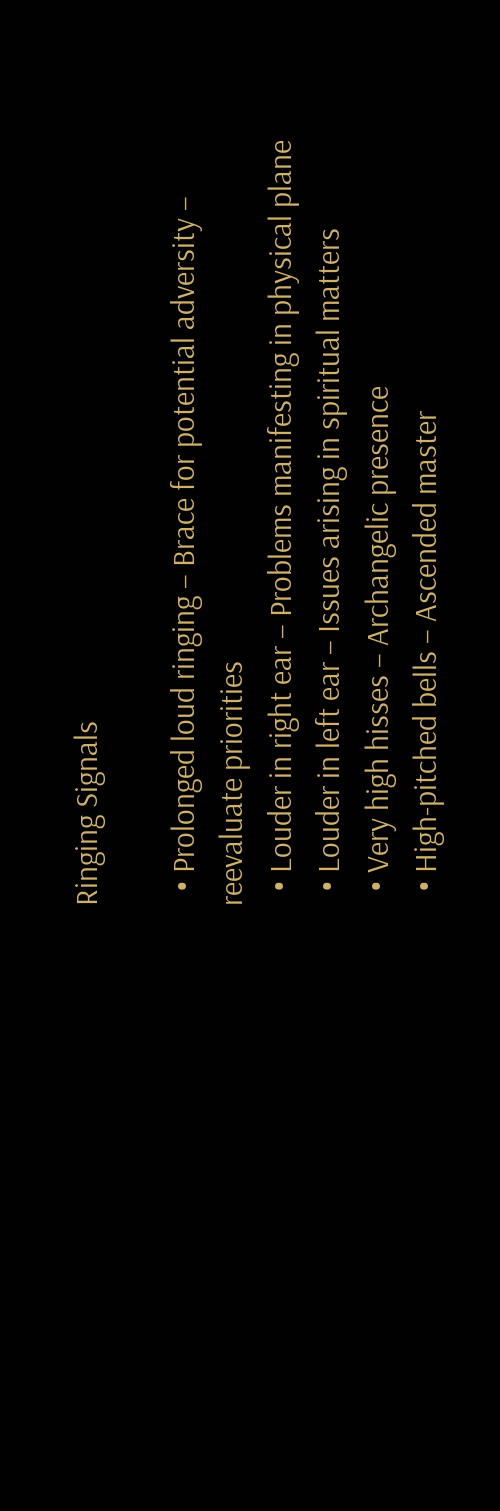Ringing Signals

  • Prolonged loud ringing – Brace for potential adversity – reevaluate priorities
  • Louder in right ear – Problems manifesting in physical plane
  • Louder in left ear – Issues arising in spiritual matters
  • Very high hisses – Archangelic presence
  • High-pitched bells – Ascended master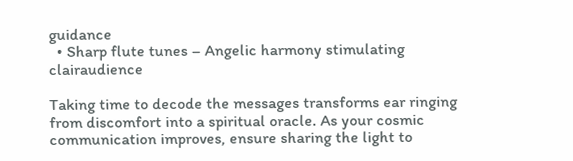guidance
  • Sharp flute tunes – Angelic harmony stimulating clairaudience

Taking time to decode the messages transforms ear ringing from discomfort into a spiritual oracle. As your cosmic communication improves, ensure sharing the light to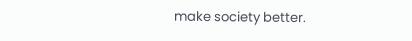make society better.